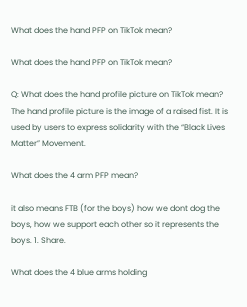What does the hand PFP on TikTok mean?

What does the hand PFP on TikTok mean?

Q: What does the hand profile picture on TikTok mean? The hand profile picture is the image of a raised fist. It is used by users to express solidarity with the “Black Lives Matter” Movement.

What does the 4 arm PFP mean?

it also means FTB (for the boys) how we dont dog the boys, how we support each other so it represents the boys. 1. Share.

What does the 4 blue arms holding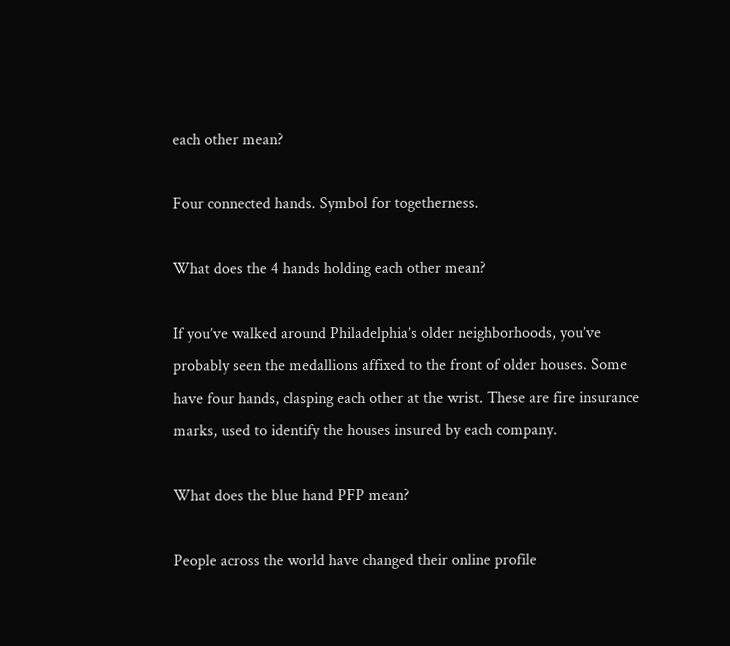each other mean?

Four connected hands. Symbol for togetherness.

What does the 4 hands holding each other mean?

If you’ve walked around Philadelphia’s older neighborhoods, you’ve probably seen the medallions affixed to the front of older houses. Some have four hands, clasping each other at the wrist. These are fire insurance marks, used to identify the houses insured by each company.

What does the blue hand PFP mean?

People across the world have changed their online profile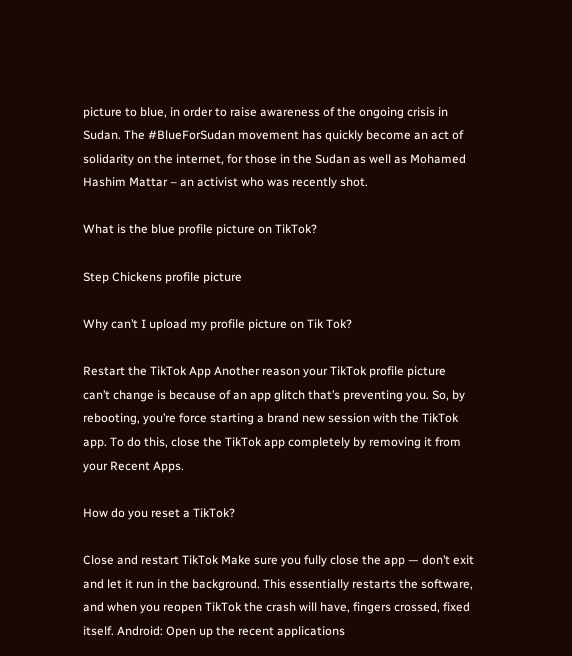picture to blue, in order to raise awareness of the ongoing crisis in Sudan. The #BlueForSudan movement has quickly become an act of solidarity on the internet, for those in the Sudan as well as Mohamed Hashim Mattar – an activist who was recently shot.

What is the blue profile picture on TikTok?

Step Chickens profile picture

Why can’t I upload my profile picture on Tik Tok?

Restart the TikTok App Another reason your TikTok profile picture can’t change is because of an app glitch that’s preventing you. So, by rebooting, you’re force starting a brand new session with the TikTok app. To do this, close the TikTok app completely by removing it from your Recent Apps.

How do you reset a TikTok?

Close and restart TikTok Make sure you fully close the app — don’t exit and let it run in the background. This essentially restarts the software, and when you reopen TikTok the crash will have, fingers crossed, fixed itself. Android: Open up the recent applications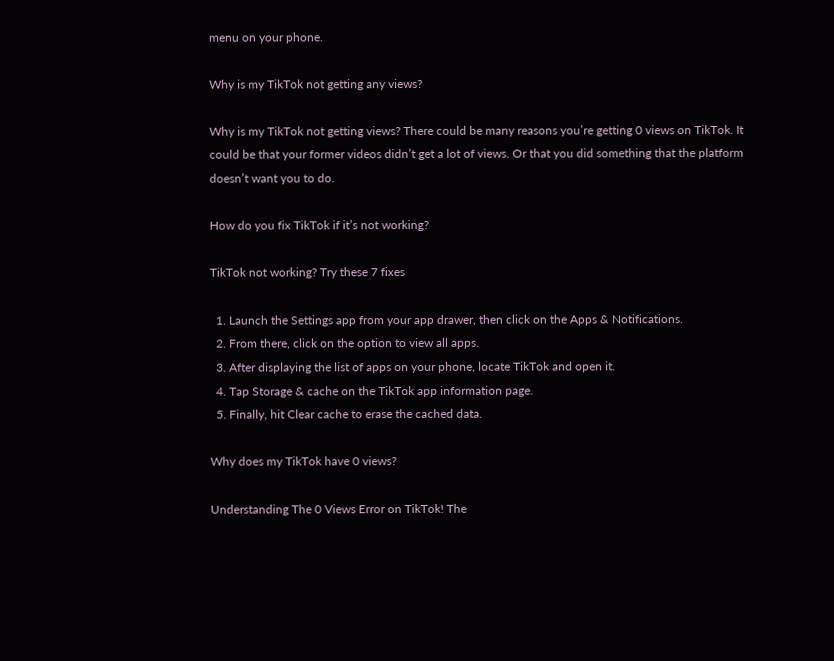menu on your phone.

Why is my TikTok not getting any views?

Why is my TikTok not getting views? There could be many reasons you’re getting 0 views on TikTok. It could be that your former videos didn’t get a lot of views. Or that you did something that the platform doesn’t want you to do.

How do you fix TikTok if it’s not working?

TikTok not working? Try these 7 fixes

  1. Launch the Settings app from your app drawer, then click on the Apps & Notifications.
  2. From there, click on the option to view all apps.
  3. After displaying the list of apps on your phone, locate TikTok and open it.
  4. Tap Storage & cache on the TikTok app information page.
  5. Finally, hit Clear cache to erase the cached data.

Why does my TikTok have 0 views?

Understanding The 0 Views Error on TikTok! The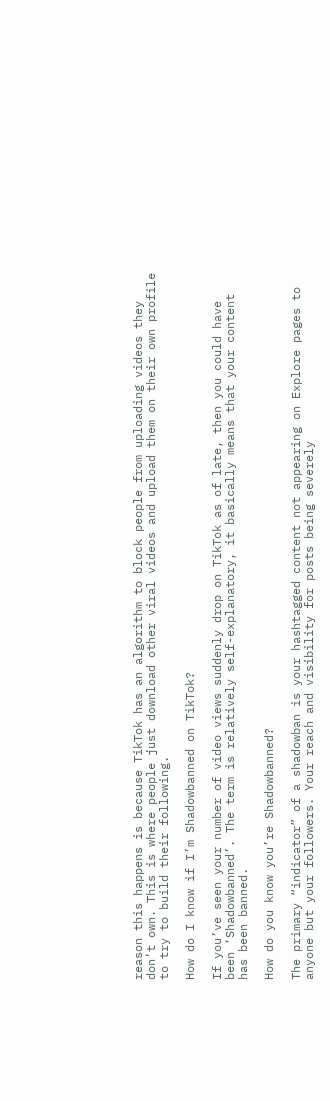reason this happens is because TikTok has an algorithm to block people from uploading videos they don’t own. This is where people just download other viral videos and upload them on their own profile to try to build their following.

How do I know if I’m Shadowbanned on TikTok?

If you’ve seen your number of video views suddenly drop on TikTok as of late, then you could have been ‘Shadowbanned’. The term is relatively self-explanatory, it basically means that your content has been banned.

How do you know you’re Shadowbanned?

The primary “indicator” of a shadowban is your hashtagged content not appearing on Explore pages to anyone but your followers. Your reach and visibility for posts being severely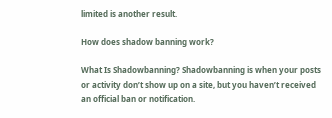limited is another result.

How does shadow banning work?

What Is Shadowbanning? Shadowbanning is when your posts or activity don’t show up on a site, but you haven’t received an official ban or notification.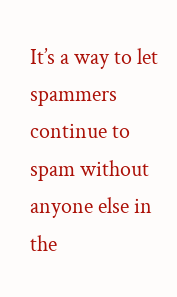It’s a way to let spammers continue to spam without anyone else in the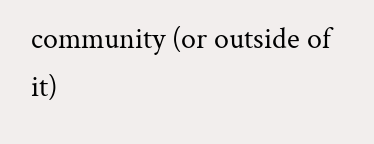community (or outside of it)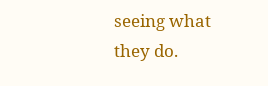seeing what they do.